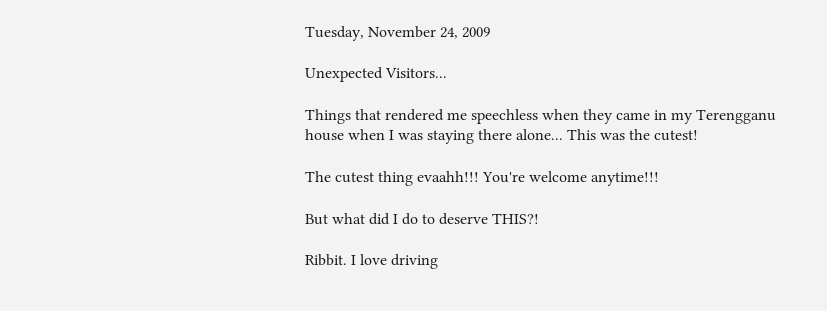Tuesday, November 24, 2009

Unexpected Visitors...

Things that rendered me speechless when they came in my Terengganu house when I was staying there alone... This was the cutest!

The cutest thing evaahh!!! You're welcome anytime!!!

But what did I do to deserve THIS?!

Ribbit. I love driving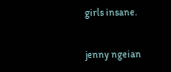girls insane.


jenny ngeian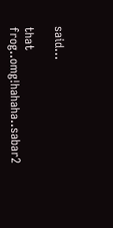said...

that frog..omg!hahaha..sabar2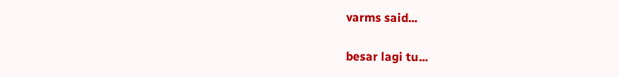varms said...

besar lagi tu...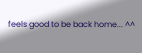feels good to be back home... ^^